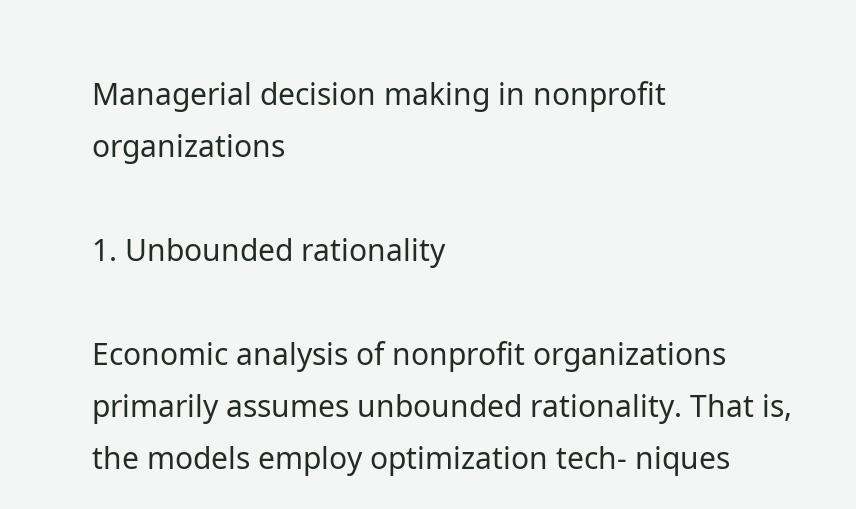Managerial decision making in nonprofit organizations

1. Unbounded rationality

Economic analysis of nonprofit organizations primarily assumes unbounded rationality. That is, the models employ optimization tech- niques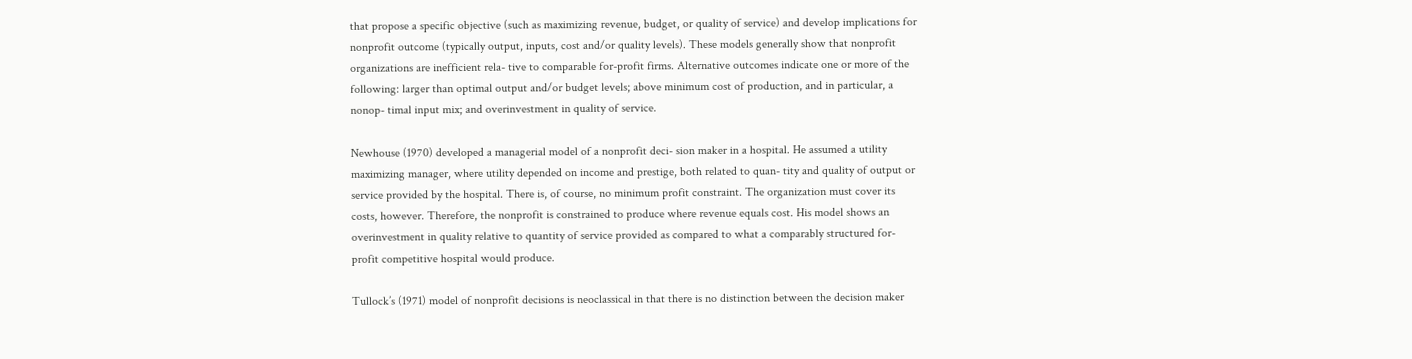that propose a specific objective (such as maximizing revenue, budget, or quality of service) and develop implications for nonprofit outcome (typically output, inputs, cost and/or quality levels). These models generally show that nonprofit organizations are inefficient rela- tive to comparable for-profit firms. Alternative outcomes indicate one or more of the following: larger than optimal output and/or budget levels; above minimum cost of production, and in particular, a nonop- timal input mix; and overinvestment in quality of service.

Newhouse (1970) developed a managerial model of a nonprofit deci- sion maker in a hospital. He assumed a utility maximizing manager, where utility depended on income and prestige, both related to quan- tity and quality of output or service provided by the hospital. There is, of course, no minimum profit constraint. The organization must cover its costs, however. Therefore, the nonprofit is constrained to produce where revenue equals cost. His model shows an overinvestment in quality relative to quantity of service provided as compared to what a comparably structured for-profit competitive hospital would produce.

Tullock’s (1971) model of nonprofit decisions is neoclassical in that there is no distinction between the decision maker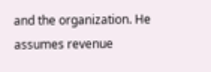and the organization. He assumes revenue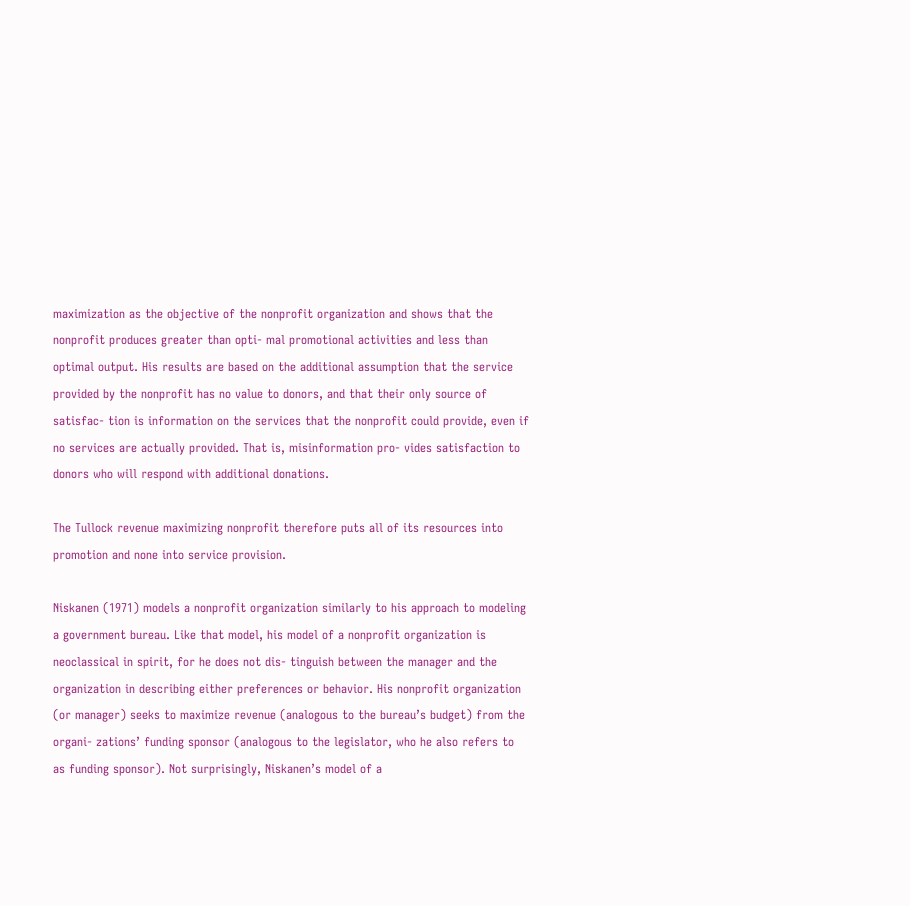maximization as the objective of the nonprofit organization and shows that the nonprofit produces greater than opti- mal promotional activities and less than optimal output. His results are based on the additional assumption that the service provided by the nonprofit has no value to donors, and that their only source of satisfac- tion is information on the services that the nonprofit could provide, even if no services are actually provided. That is, misinformation pro- vides satisfaction to donors who will respond with additional donations.

The Tullock revenue maximizing nonprofit therefore puts all of its resources into promotion and none into service provision.

Niskanen (1971) models a nonprofit organization similarly to his approach to modeling a government bureau. Like that model, his model of a nonprofit organization is neoclassical in spirit, for he does not dis- tinguish between the manager and the organization in describing either preferences or behavior. His nonprofit organization (or manager) seeks to maximize revenue (analogous to the bureau’s budget) from the organi- zations’ funding sponsor (analogous to the legislator, who he also refers to as funding sponsor). Not surprisingly, Niskanen’s model of a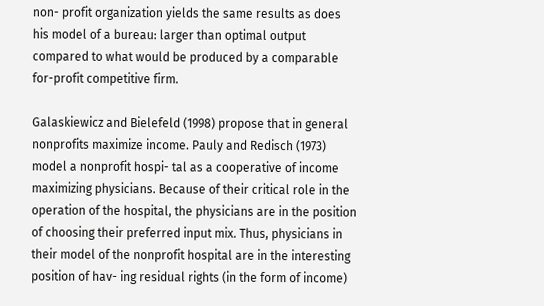non- profit organization yields the same results as does his model of a bureau: larger than optimal output compared to what would be produced by a comparable for-profit competitive firm.

Galaskiewicz and Bielefeld (1998) propose that in general nonprofits maximize income. Pauly and Redisch (1973) model a nonprofit hospi- tal as a cooperative of income maximizing physicians. Because of their critical role in the operation of the hospital, the physicians are in the position of choosing their preferred input mix. Thus, physicians in their model of the nonprofit hospital are in the interesting position of hav- ing residual rights (in the form of income)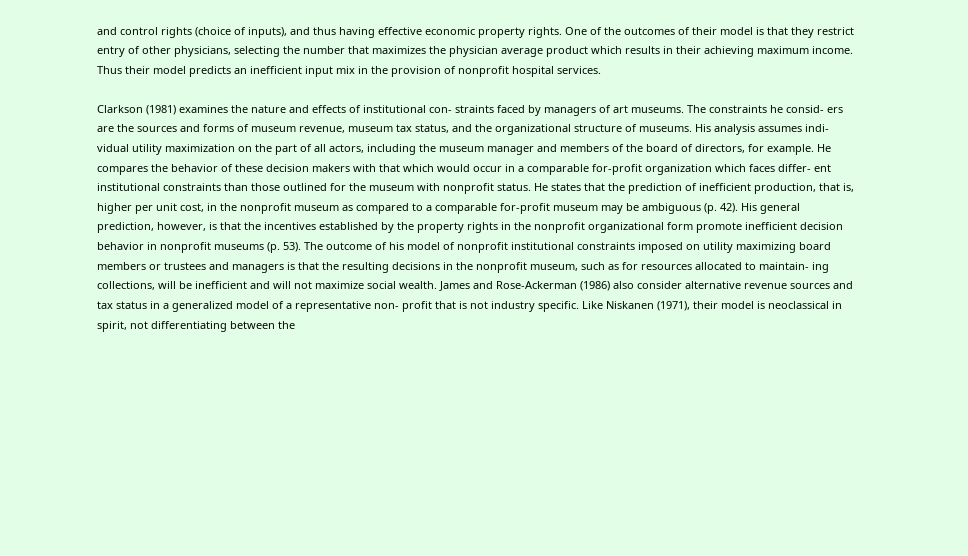and control rights (choice of inputs), and thus having effective economic property rights. One of the outcomes of their model is that they restrict entry of other physicians, selecting the number that maximizes the physician average product which results in their achieving maximum income. Thus their model predicts an inefficient input mix in the provision of nonprofit hospital services.

Clarkson (1981) examines the nature and effects of institutional con- straints faced by managers of art museums. The constraints he consid- ers are the sources and forms of museum revenue, museum tax status, and the organizational structure of museums. His analysis assumes indi- vidual utility maximization on the part of all actors, including the museum manager and members of the board of directors, for example. He compares the behavior of these decision makers with that which would occur in a comparable for-profit organization which faces differ- ent institutional constraints than those outlined for the museum with nonprofit status. He states that the prediction of inefficient production, that is, higher per unit cost, in the nonprofit museum as compared to a comparable for-profit museum may be ambiguous (p. 42). His general prediction, however, is that the incentives established by the property rights in the nonprofit organizational form promote inefficient decision behavior in nonprofit museums (p. 53). The outcome of his model of nonprofit institutional constraints imposed on utility maximizing board members or trustees and managers is that the resulting decisions in the nonprofit museum, such as for resources allocated to maintain- ing collections, will be inefficient and will not maximize social wealth. James and Rose-Ackerman (1986) also consider alternative revenue sources and tax status in a generalized model of a representative non- profit that is not industry specific. Like Niskanen (1971), their model is neoclassical in spirit, not differentiating between the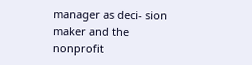manager as deci- sion maker and the nonprofit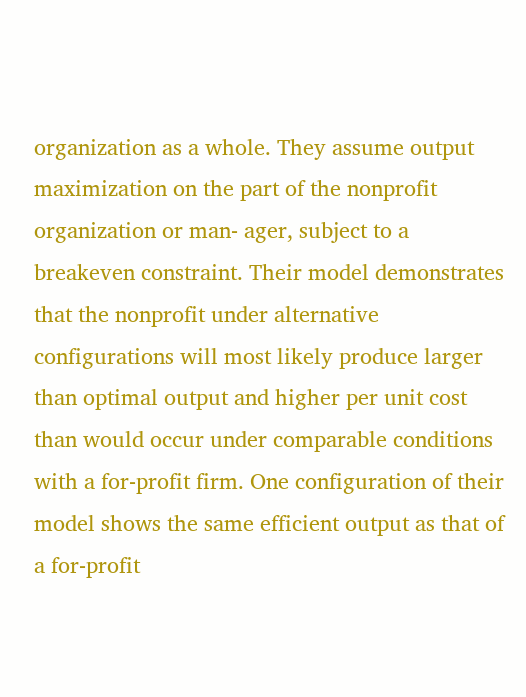organization as a whole. They assume output maximization on the part of the nonprofit organization or man- ager, subject to a breakeven constraint. Their model demonstrates that the nonprofit under alternative configurations will most likely produce larger than optimal output and higher per unit cost than would occur under comparable conditions with a for-profit firm. One configuration of their model shows the same efficient output as that of a for-profit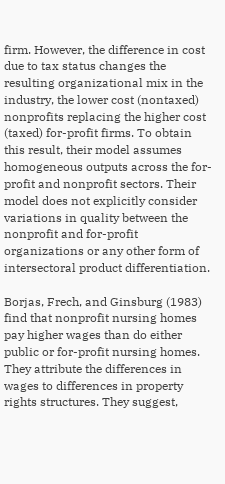firm. However, the difference in cost due to tax status changes the resulting organizational mix in the industry, the lower cost (nontaxed) nonprofits replacing the higher cost (taxed) for-profit firms. To obtain this result, their model assumes homogeneous outputs across the for- profit and nonprofit sectors. Their model does not explicitly consider variations in quality between the nonprofit and for-profit organizations or any other form of intersectoral product differentiation.

Borjas, Frech, and Ginsburg (1983) find that nonprofit nursing homes pay higher wages than do either public or for-profit nursing homes. They attribute the differences in wages to differences in property rights structures. They suggest,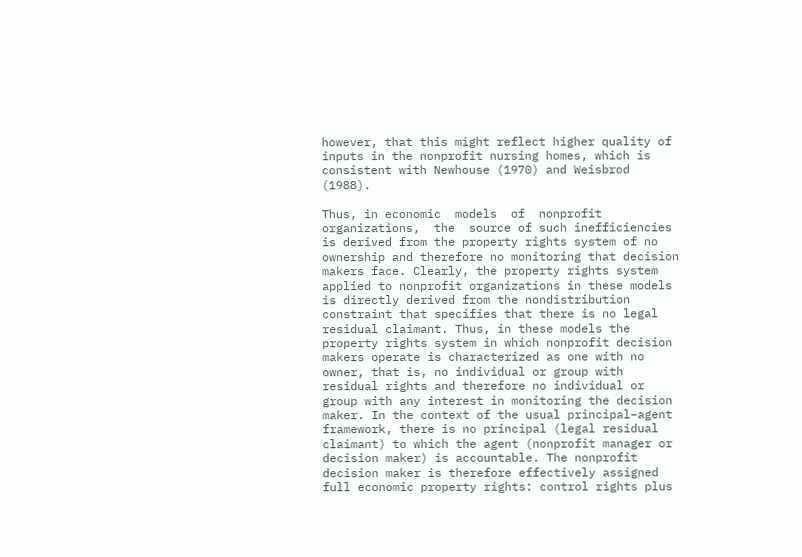however, that this might reflect higher quality of inputs in the nonprofit nursing homes, which is consistent with Newhouse (1970) and Weisbrod (1988).

Thus, in economic  models  of  nonprofit  organizations,  the  source of such inefficiencies is derived from the property rights system of no ownership and therefore no monitoring that decision makers face. Clearly, the property rights system applied to nonprofit organizations in these models is directly derived from the nondistribution constraint that specifies that there is no legal residual claimant. Thus, in these models the property rights system in which nonprofit decision makers operate is characterized as one with no owner, that is, no individual or group with residual rights and therefore no individual or group with any interest in monitoring the decision maker. In the context of the usual principal–agent framework, there is no principal (legal residual claimant) to which the agent (nonprofit manager or decision maker) is accountable. The nonprofit decision maker is therefore effectively assigned full economic property rights: control rights plus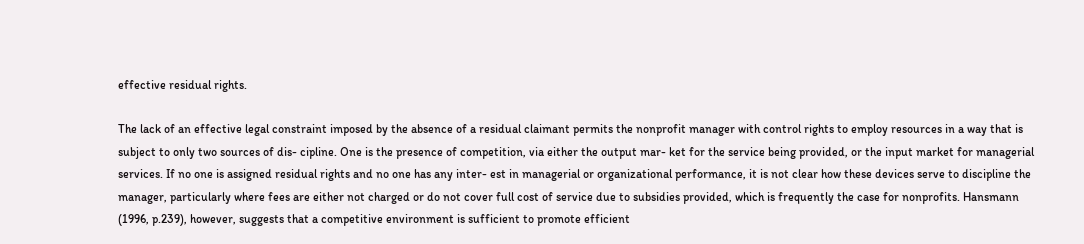effective residual rights.

The lack of an effective legal constraint imposed by the absence of a residual claimant permits the nonprofit manager with control rights to employ resources in a way that is subject to only two sources of dis- cipline. One is the presence of competition, via either the output mar- ket for the service being provided, or the input market for managerial services. If no one is assigned residual rights and no one has any inter- est in managerial or organizational performance, it is not clear how these devices serve to discipline the manager, particularly where fees are either not charged or do not cover full cost of service due to subsidies provided, which is frequently the case for nonprofits. Hansmann (1996, p.239), however, suggests that a competitive environment is sufficient to promote efficient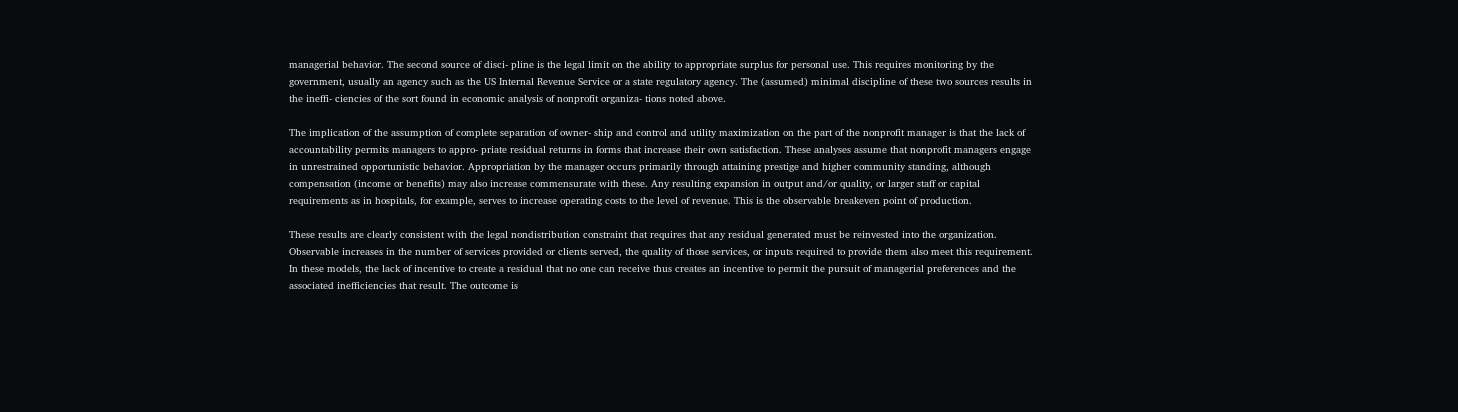managerial behavior. The second source of disci- pline is the legal limit on the ability to appropriate surplus for personal use. This requires monitoring by the government, usually an agency such as the US Internal Revenue Service or a state regulatory agency. The (assumed) minimal discipline of these two sources results in the ineffi- ciencies of the sort found in economic analysis of nonprofit organiza- tions noted above.

The implication of the assumption of complete separation of owner- ship and control and utility maximization on the part of the nonprofit manager is that the lack of accountability permits managers to appro- priate residual returns in forms that increase their own satisfaction. These analyses assume that nonprofit managers engage in unrestrained opportunistic behavior. Appropriation by the manager occurs primarily through attaining prestige and higher community standing, although compensation (income or benefits) may also increase commensurate with these. Any resulting expansion in output and/or quality, or larger staff or capital requirements as in hospitals, for example, serves to increase operating costs to the level of revenue. This is the observable breakeven point of production.

These results are clearly consistent with the legal nondistribution constraint that requires that any residual generated must be reinvested into the organization. Observable increases in the number of services provided or clients served, the quality of those services, or inputs required to provide them also meet this requirement. In these models, the lack of incentive to create a residual that no one can receive thus creates an incentive to permit the pursuit of managerial preferences and the associated inefficiencies that result. The outcome is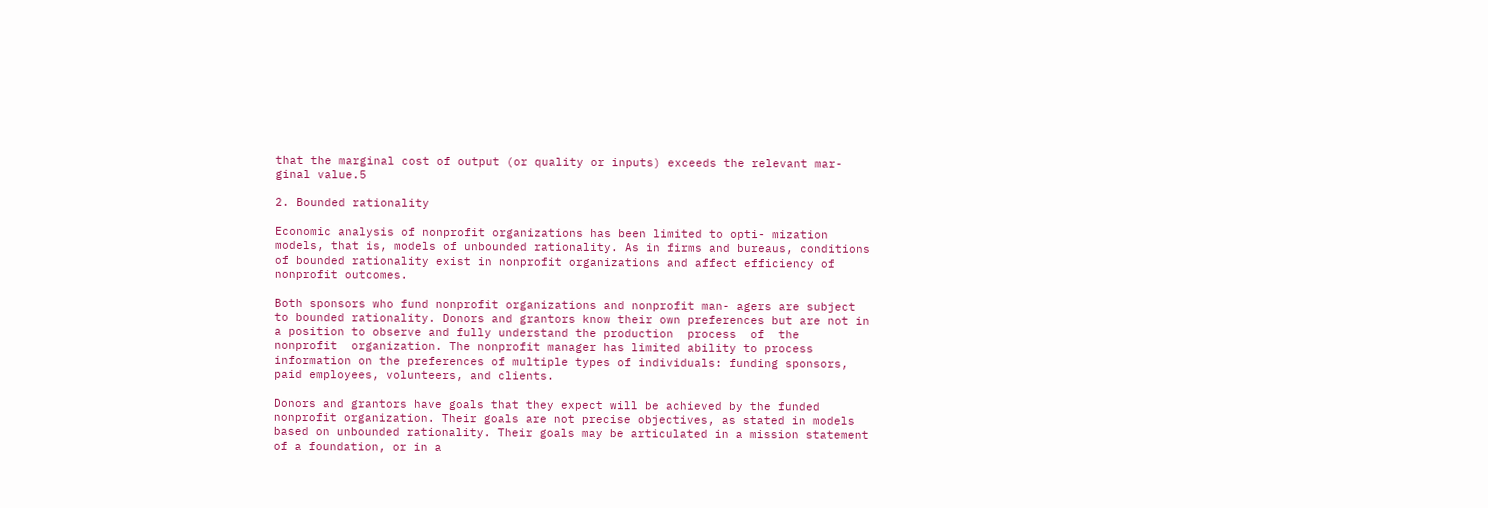that the marginal cost of output (or quality or inputs) exceeds the relevant mar- ginal value.5

2. Bounded rationality

Economic analysis of nonprofit organizations has been limited to opti- mization models, that is, models of unbounded rationality. As in firms and bureaus, conditions of bounded rationality exist in nonprofit organizations and affect efficiency of nonprofit outcomes.

Both sponsors who fund nonprofit organizations and nonprofit man- agers are subject to bounded rationality. Donors and grantors know their own preferences but are not in a position to observe and fully understand the production  process  of  the  nonprofit  organization. The nonprofit manager has limited ability to process information on the preferences of multiple types of individuals: funding sponsors, paid employees, volunteers, and clients.

Donors and grantors have goals that they expect will be achieved by the funded nonprofit organization. Their goals are not precise objectives, as stated in models based on unbounded rationality. Their goals may be articulated in a mission statement of a foundation, or in a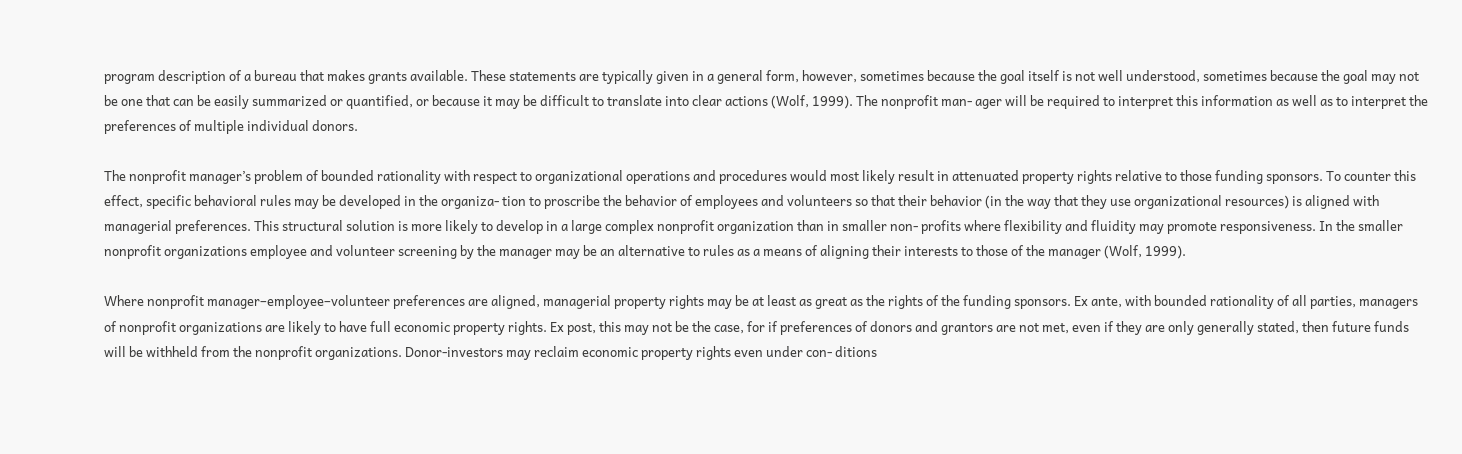program description of a bureau that makes grants available. These statements are typically given in a general form, however, sometimes because the goal itself is not well understood, sometimes because the goal may not be one that can be easily summarized or quantified, or because it may be difficult to translate into clear actions (Wolf, 1999). The nonprofit man- ager will be required to interpret this information as well as to interpret the preferences of multiple individual donors.

The nonprofit manager’s problem of bounded rationality with respect to organizational operations and procedures would most likely result in attenuated property rights relative to those funding sponsors. To counter this effect, specific behavioral rules may be developed in the organiza- tion to proscribe the behavior of employees and volunteers so that their behavior (in the way that they use organizational resources) is aligned with managerial preferences. This structural solution is more likely to develop in a large complex nonprofit organization than in smaller non- profits where flexibility and fluidity may promote responsiveness. In the smaller nonprofit organizations employee and volunteer screening by the manager may be an alternative to rules as a means of aligning their interests to those of the manager (Wolf, 1999).

Where nonprofit manager–employee–volunteer preferences are aligned, managerial property rights may be at least as great as the rights of the funding sponsors. Ex ante, with bounded rationality of all parties, managers of nonprofit organizations are likely to have full economic property rights. Ex post, this may not be the case, for if preferences of donors and grantors are not met, even if they are only generally stated, then future funds will be withheld from the nonprofit organizations. Donor-investors may reclaim economic property rights even under con- ditions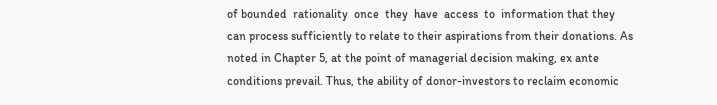of bounded  rationality  once  they  have  access  to  information that they can process sufficiently to relate to their aspirations from their donations. As noted in Chapter 5, at the point of managerial decision making, ex ante conditions prevail. Thus, the ability of donor-investors to reclaim economic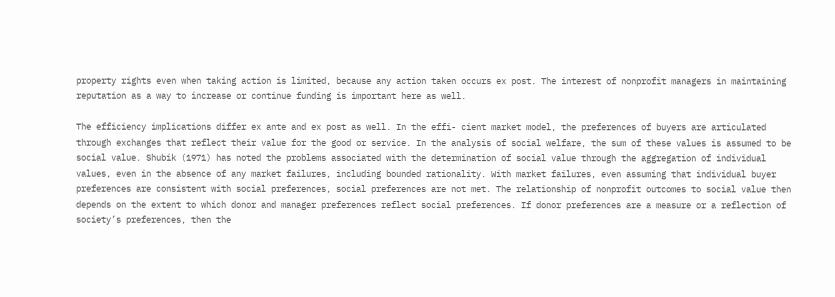property rights even when taking action is limited, because any action taken occurs ex post. The interest of nonprofit managers in maintaining reputation as a way to increase or continue funding is important here as well.

The efficiency implications differ ex ante and ex post as well. In the effi- cient market model, the preferences of buyers are articulated through exchanges that reflect their value for the good or service. In the analysis of social welfare, the sum of these values is assumed to be social value. Shubik (1971) has noted the problems associated with the determination of social value through the aggregation of individual values, even in the absence of any market failures, including bounded rationality. With market failures, even assuming that individual buyer preferences are consistent with social preferences, social preferences are not met. The relationship of nonprofit outcomes to social value then depends on the extent to which donor and manager preferences reflect social preferences. If donor preferences are a measure or a reflection of society’s preferences, then the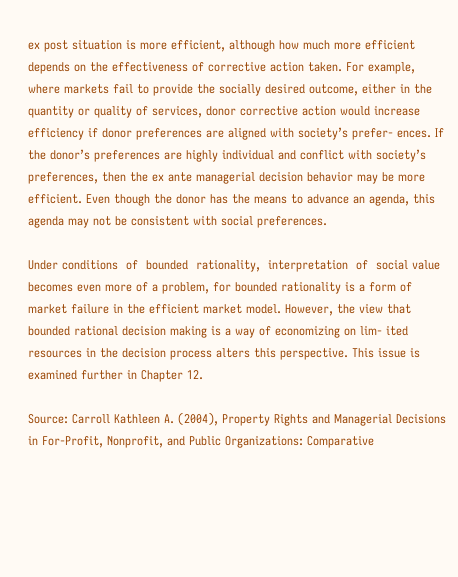ex post situation is more efficient, although how much more efficient depends on the effectiveness of corrective action taken. For example, where markets fail to provide the socially desired outcome, either in the quantity or quality of services, donor corrective action would increase efficiency if donor preferences are aligned with society’s prefer- ences. If the donor’s preferences are highly individual and conflict with society’s preferences, then the ex ante managerial decision behavior may be more efficient. Even though the donor has the means to advance an agenda, this agenda may not be consistent with social preferences.

Under conditions  of  bounded  rationality,  interpretation  of  social value becomes even more of a problem, for bounded rationality is a form of market failure in the efficient market model. However, the view that bounded rational decision making is a way of economizing on lim- ited resources in the decision process alters this perspective. This issue is examined further in Chapter 12.

Source: Carroll Kathleen A. (2004), Property Rights and Managerial Decisions in For-Profit, Nonprofit, and Public Organizations: Comparative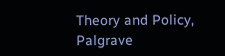Theory and Policy, Palgrave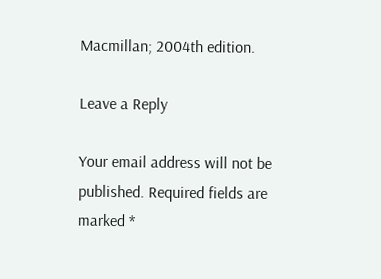Macmillan; 2004th edition.

Leave a Reply

Your email address will not be published. Required fields are marked *